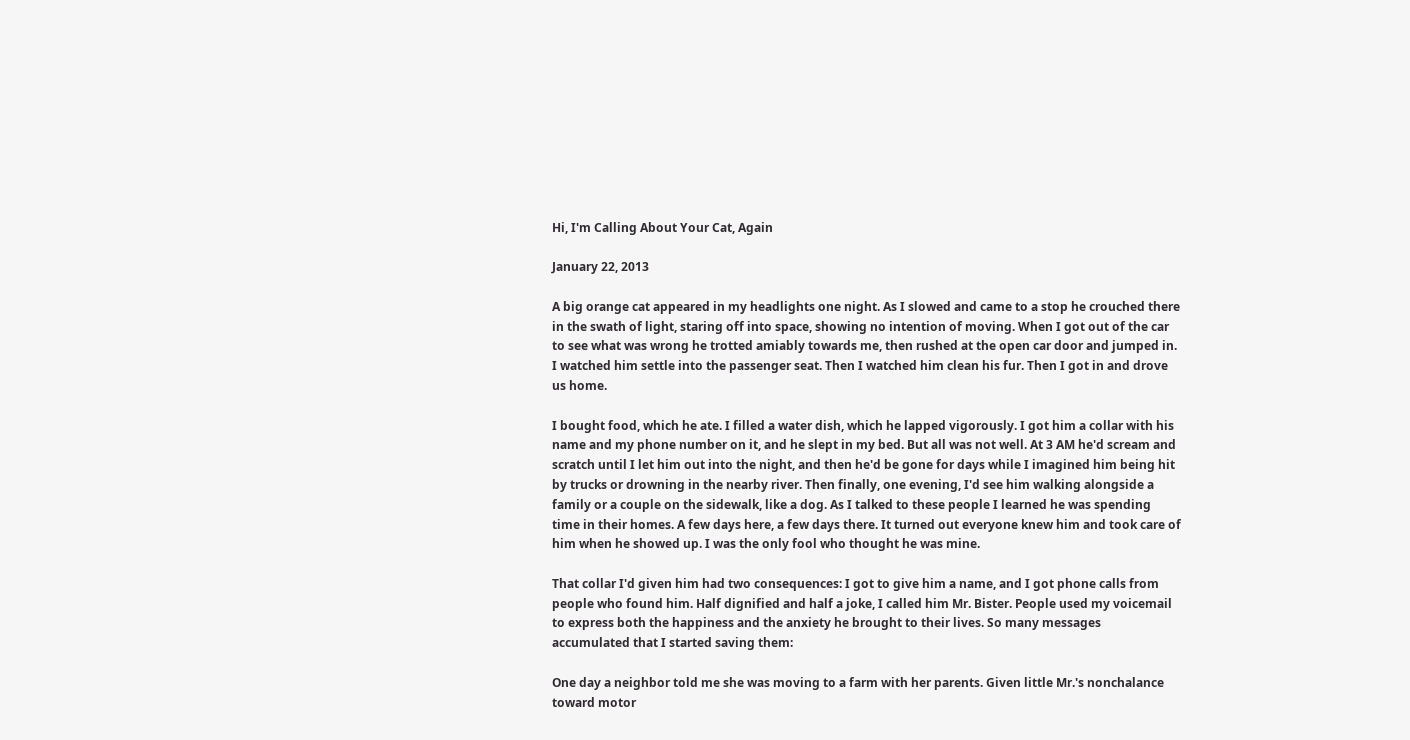Hi, I'm Calling About Your Cat, Again

January 22, 2013

A big orange cat appeared in my headlights one night. As I slowed and came to a stop he crouched there in the swath of light, staring off into space, showing no intention of moving. When I got out of the car to see what was wrong he trotted amiably towards me, then rushed at the open car door and jumped in. I watched him settle into the passenger seat. Then I watched him clean his fur. Then I got in and drove us home.

I bought food, which he ate. I filled a water dish, which he lapped vigorously. I got him a collar with his name and my phone number on it, and he slept in my bed. But all was not well. At 3 AM he'd scream and scratch until I let him out into the night, and then he'd be gone for days while I imagined him being hit by trucks or drowning in the nearby river. Then finally, one evening, I'd see him walking alongside a family or a couple on the sidewalk, like a dog. As I talked to these people I learned he was spending time in their homes. A few days here, a few days there. It turned out everyone knew him and took care of him when he showed up. I was the only fool who thought he was mine.

That collar I'd given him had two consequences: I got to give him a name, and I got phone calls from people who found him. Half dignified and half a joke, I called him Mr. Bister. People used my voicemail to express both the happiness and the anxiety he brought to their lives. So many messages accumulated that I started saving them:

One day a neighbor told me she was moving to a farm with her parents. Given little Mr.'s nonchalance toward motor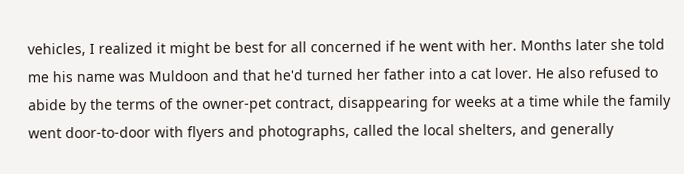vehicles, I realized it might be best for all concerned if he went with her. Months later she told me his name was Muldoon and that he'd turned her father into a cat lover. He also refused to abide by the terms of the owner-pet contract, disappearing for weeks at a time while the family went door-to-door with flyers and photographs, called the local shelters, and generally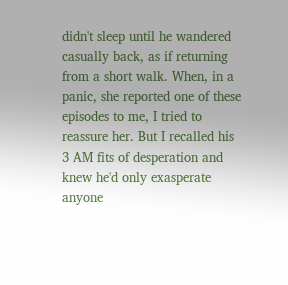didn't sleep until he wandered casually back, as if returning from a short walk. When, in a panic, she reported one of these episodes to me, I tried to reassure her. But I recalled his 3 AM fits of desperation and knew he'd only exasperate anyone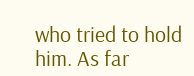who tried to hold him. As far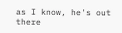as I know, he's out there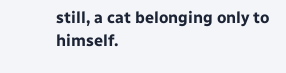still, a cat belonging only to himself.